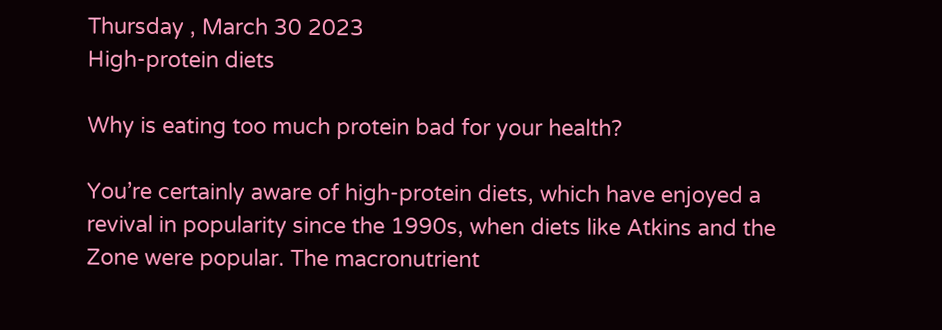Thursday , March 30 2023
High-protein diets

Why is eating too much protein bad for your health?

You’re certainly aware of high-protein diets, which have enjoyed a revival in popularity since the 1990s, when diets like Atkins and the Zone were popular. The macronutrient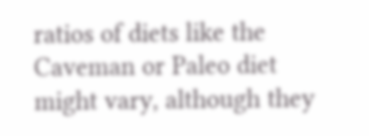ratios of diets like the Caveman or Paleo diet might vary, although they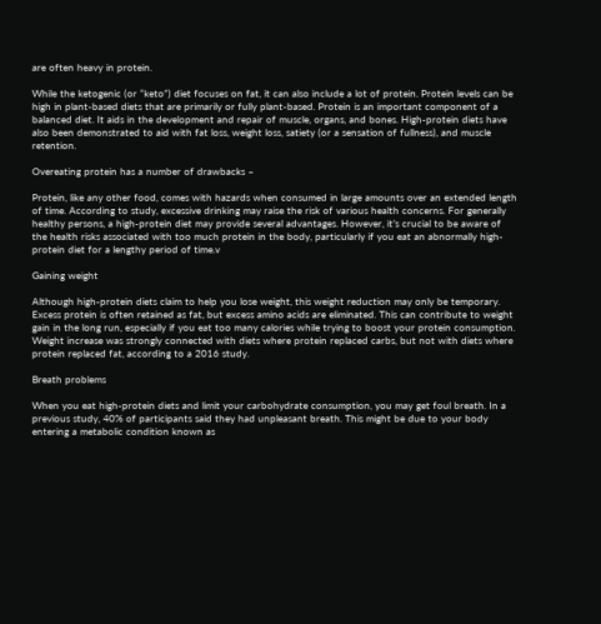are often heavy in protein.

While the ketogenic (or “keto”) diet focuses on fat, it can also include a lot of protein. Protein levels can be high in plant-based diets that are primarily or fully plant-based. Protein is an important component of a balanced diet. It aids in the development and repair of muscle, organs, and bones. High-protein diets have also been demonstrated to aid with fat loss, weight loss, satiety (or a sensation of fullness), and muscle retention.

Overeating protein has a number of drawbacks –

Protein, like any other food, comes with hazards when consumed in large amounts over an extended length of time. According to study, excessive drinking may raise the risk of various health concerns. For generally healthy persons, a high-protein diet may provide several advantages. However, it’s crucial to be aware of the health risks associated with too much protein in the body, particularly if you eat an abnormally high-protein diet for a lengthy period of time.v

Gaining weight

Although high-protein diets claim to help you lose weight, this weight reduction may only be temporary. Excess protein is often retained as fat, but excess amino acids are eliminated. This can contribute to weight gain in the long run, especially if you eat too many calories while trying to boost your protein consumption. Weight increase was strongly connected with diets where protein replaced carbs, but not with diets where protein replaced fat, according to a 2016 study.

Breath problems

When you eat high-protein diets and limit your carbohydrate consumption, you may get foul breath. In a previous study, 40% of participants said they had unpleasant breath. This might be due to your body entering a metabolic condition known as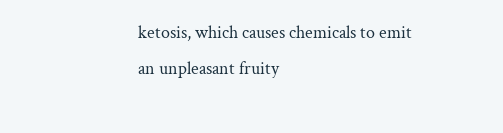ketosis, which causes chemicals to emit an unpleasant fruity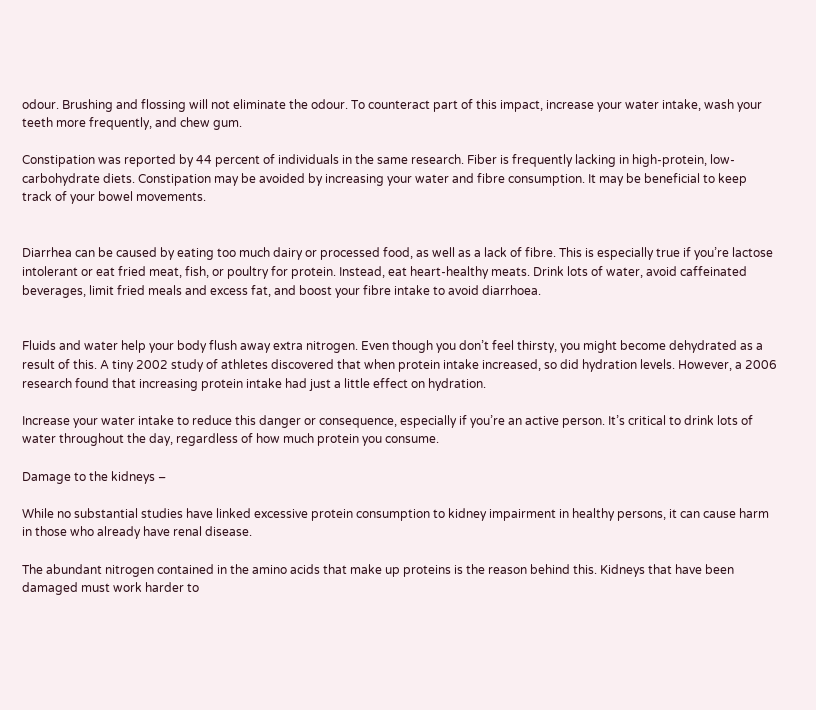odour. Brushing and flossing will not eliminate the odour. To counteract part of this impact, increase your water intake, wash your teeth more frequently, and chew gum.

Constipation was reported by 44 percent of individuals in the same research. Fiber is frequently lacking in high-protein, low-carbohydrate diets. Constipation may be avoided by increasing your water and fibre consumption. It may be beneficial to keep track of your bowel movements.


Diarrhea can be caused by eating too much dairy or processed food, as well as a lack of fibre. This is especially true if you’re lactose intolerant or eat fried meat, fish, or poultry for protein. Instead, eat heart-healthy meats. Drink lots of water, avoid caffeinated beverages, limit fried meals and excess fat, and boost your fibre intake to avoid diarrhoea.


Fluids and water help your body flush away extra nitrogen. Even though you don’t feel thirsty, you might become dehydrated as a result of this. A tiny 2002 study of athletes discovered that when protein intake increased, so did hydration levels. However, a 2006 research found that increasing protein intake had just a little effect on hydration.

Increase your water intake to reduce this danger or consequence, especially if you’re an active person. It’s critical to drink lots of water throughout the day, regardless of how much protein you consume.

Damage to the kidneys –

While no substantial studies have linked excessive protein consumption to kidney impairment in healthy persons, it can cause harm in those who already have renal disease.

The abundant nitrogen contained in the amino acids that make up proteins is the reason behind this. Kidneys that have been damaged must work harder to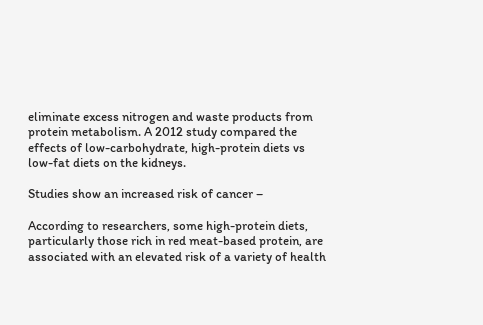eliminate excess nitrogen and waste products from protein metabolism. A 2012 study compared the effects of low-carbohydrate, high-protein diets vs low-fat diets on the kidneys.

Studies show an increased risk of cancer –

According to researchers, some high-protein diets, particularly those rich in red meat-based protein, are associated with an elevated risk of a variety of health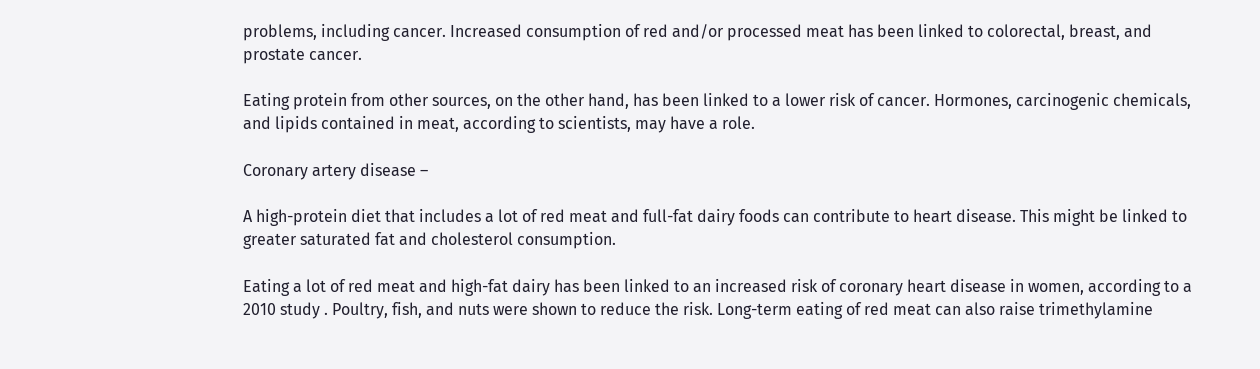problems, including cancer. Increased consumption of red and/or processed meat has been linked to colorectal, breast, and prostate cancer.

Eating protein from other sources, on the other hand, has been linked to a lower risk of cancer. Hormones, carcinogenic chemicals, and lipids contained in meat, according to scientists, may have a role.

Coronary artery disease –

A high-protein diet that includes a lot of red meat and full-fat dairy foods can contribute to heart disease. This might be linked to greater saturated fat and cholesterol consumption.

Eating a lot of red meat and high-fat dairy has been linked to an increased risk of coronary heart disease in women, according to a 2010 study . Poultry, fish, and nuts were shown to reduce the risk. Long-term eating of red meat can also raise trimethylamine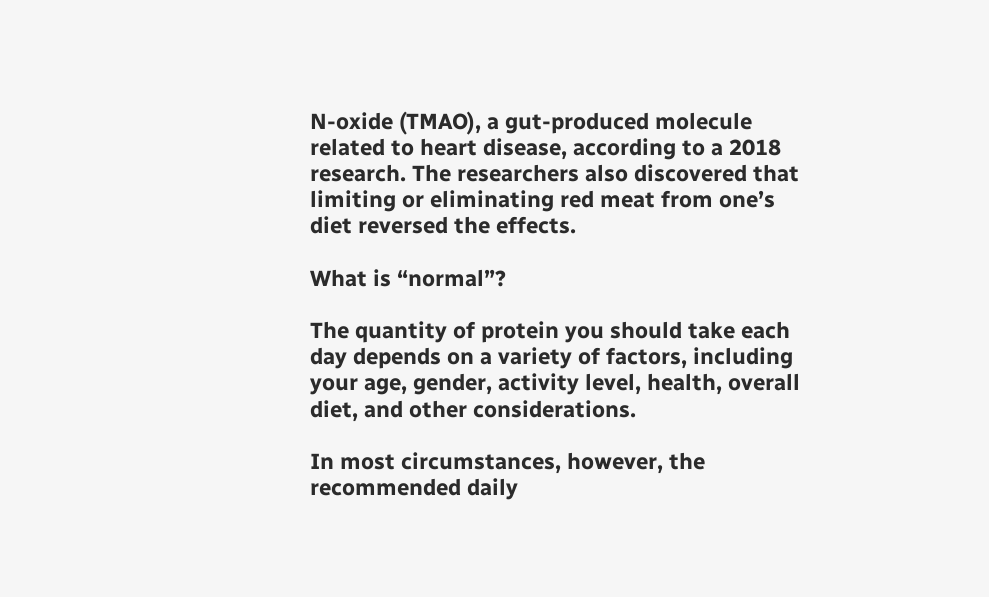N-oxide (TMAO), a gut-produced molecule related to heart disease, according to a 2018 research. The researchers also discovered that limiting or eliminating red meat from one’s diet reversed the effects.

What is “normal”?

The quantity of protein you should take each day depends on a variety of factors, including your age, gender, activity level, health, overall diet, and other considerations.

In most circumstances, however, the recommended daily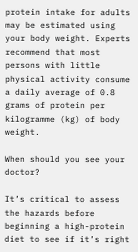protein intake for adults may be estimated using your body weight. Experts recommend that most persons with little physical activity consume a daily average of 0.8 grams of protein per kilogramme (kg) of body weight.

When should you see your doctor?

It’s critical to assess the hazards before beginning a high-protein diet to see if it’s right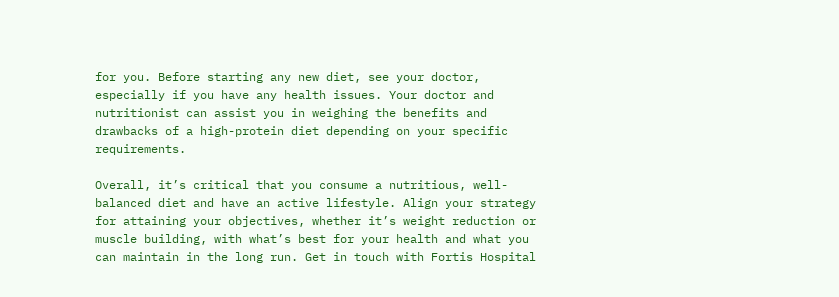for you. Before starting any new diet, see your doctor, especially if you have any health issues. Your doctor and nutritionist can assist you in weighing the benefits and drawbacks of a high-protein diet depending on your specific requirements.

Overall, it’s critical that you consume a nutritious, well-balanced diet and have an active lifestyle. Align your strategy for attaining your objectives, whether it’s weight reduction or muscle building, with what’s best for your health and what you can maintain in the long run. Get in touch with Fortis Hospital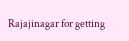Rajajinagar for getting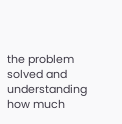the problem solved and understanding how much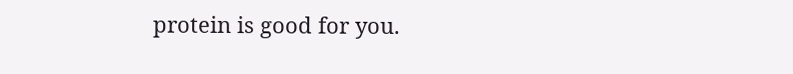protein is good for you.